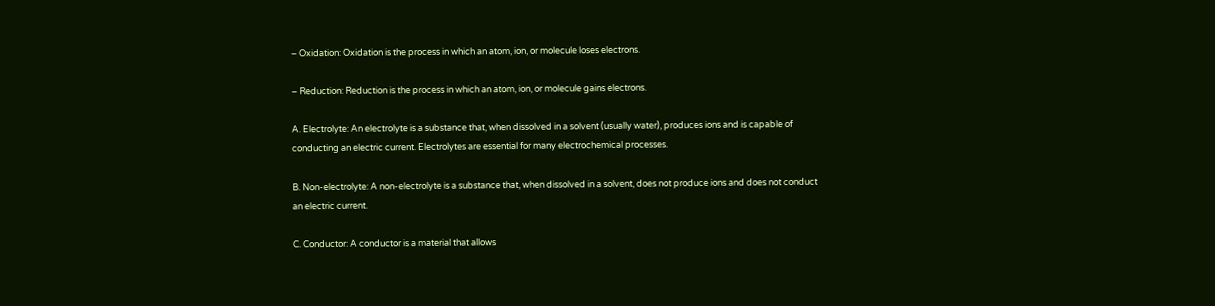– Oxidation: Oxidation is the process in which an atom, ion, or molecule loses electrons.

– Reduction: Reduction is the process in which an atom, ion, or molecule gains electrons.

A. Electrolyte: An electrolyte is a substance that, when dissolved in a solvent (usually water), produces ions and is capable of conducting an electric current. Electrolytes are essential for many electrochemical processes.

B. Non-electrolyte: A non-electrolyte is a substance that, when dissolved in a solvent, does not produce ions and does not conduct an electric current.

C. Conductor: A conductor is a material that allows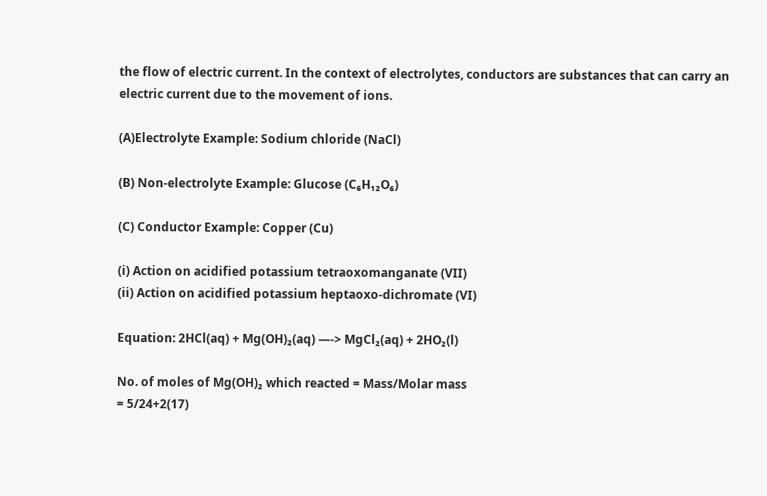the flow of electric current. In the context of electrolytes, conductors are substances that can carry an electric current due to the movement of ions.

(A)Electrolyte Example: Sodium chloride (NaCl)

(B) Non-electrolyte Example: Glucose (C₆H₁₂O₆)

(C) Conductor Example: Copper (Cu)

(i) Action on acidified potassium tetraoxomanganate (VII)
(ii) Action on acidified potassium heptaoxo-dichromate (VI)

Equation: 2HCl(aq) + Mg(OH)₂(aq) —-> MgCl₂(aq) + 2HO₂(l)

No. of moles of Mg(OH)₂ which reacted = Mass/Molar mass
= 5/24+2(17)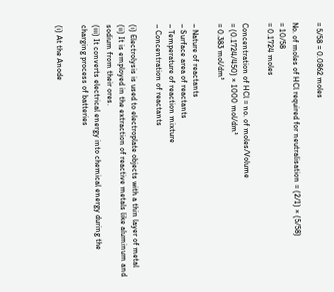= 5/58 = 0.0862 moles

No. of moles of HCl required for neutralisation = (2/1) × (5/58)
= 10/58
= 0.1724 moles

Concentration of HCl = no. of moles/Volume
= (0.1724/450) × 1000 mol/dm³
= 0.383 mol/dm³

– Nature of reactants
– Surface area of reactants
– Temperature of reaction mixture
– Concentration of reactants

(i) Electrolysis is used to electroplate objects with a thin layer of metal
(ii) It is employed in the extraction of reactive metals like aluminum and sodium from their ores.
(iii) It converts electrical energy into chemical energy during the charging process of batteries

(i) At the Anode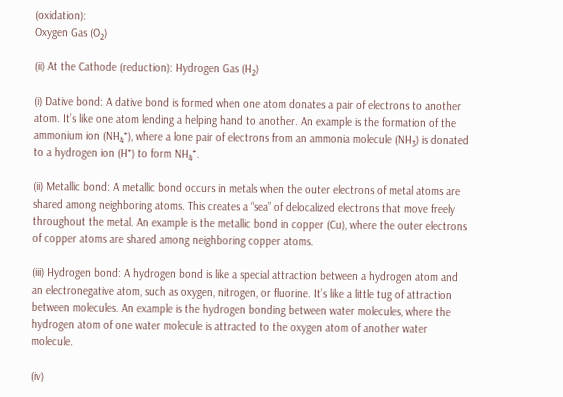(oxidation):
Oxygen Gas (O₂)

(ii) At the Cathode (reduction): Hydrogen Gas (H₂)

(i) Dative bond: A dative bond is formed when one atom donates a pair of electrons to another atom. It’s like one atom lending a helping hand to another. An example is the formation of the ammonium ion (NH₄⁺), where a lone pair of electrons from an ammonia molecule (NH₃) is donated to a hydrogen ion (H⁺) to form NH₄⁺.

(ii) Metallic bond: A metallic bond occurs in metals when the outer electrons of metal atoms are shared among neighboring atoms. This creates a “sea” of delocalized electrons that move freely throughout the metal. An example is the metallic bond in copper (Cu), where the outer electrons of copper atoms are shared among neighboring copper atoms.

(iii) Hydrogen bond: A hydrogen bond is like a special attraction between a hydrogen atom and an electronegative atom, such as oxygen, nitrogen, or fluorine. It’s like a little tug of attraction between molecules. An example is the hydrogen bonding between water molecules, where the hydrogen atom of one water molecule is attracted to the oxygen atom of another water molecule.

(iv)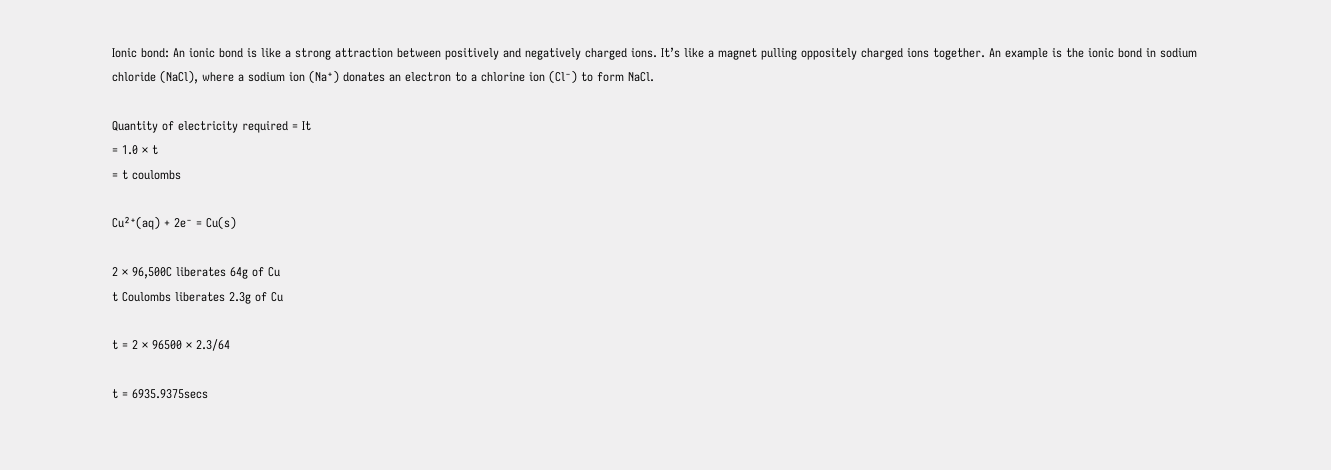Ionic bond: An ionic bond is like a strong attraction between positively and negatively charged ions. It’s like a magnet pulling oppositely charged ions together. An example is the ionic bond in sodium chloride (NaCl), where a sodium ion (Na⁺) donates an electron to a chlorine ion (Cl⁻) to form NaCl.

Quantity of electricity required = It
= 1.0 × t
= t coulombs

Cu²⁺(aq) + 2e⁻ = Cu(s)

2 × 96,500C liberates 64g of Cu
t Coulombs liberates 2.3g of Cu

t = 2 × 96500 × 2.3/64

t = 6935.9375secs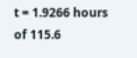t = 1.9266 hours of 115.6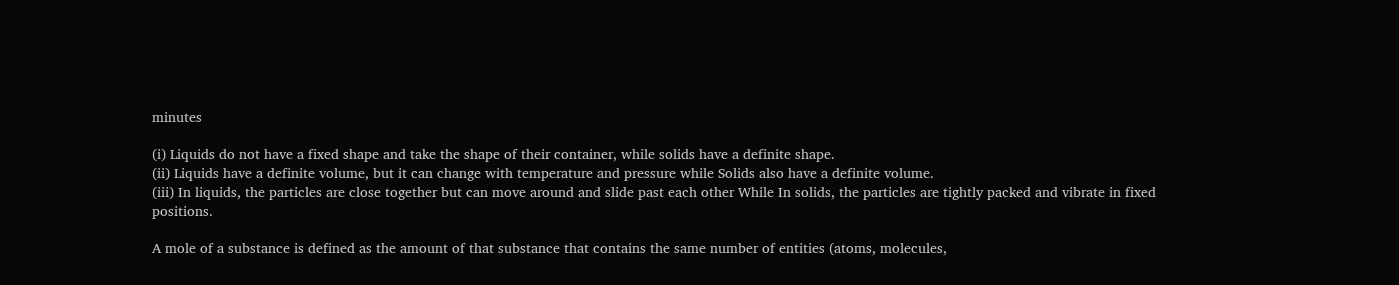minutes

(i) Liquids do not have a fixed shape and take the shape of their container, while solids have a definite shape.
(ii) Liquids have a definite volume, but it can change with temperature and pressure while Solids also have a definite volume.
(iii) In liquids, the particles are close together but can move around and slide past each other While In solids, the particles are tightly packed and vibrate in fixed positions.

A mole of a substance is defined as the amount of that substance that contains the same number of entities (atoms, molecules,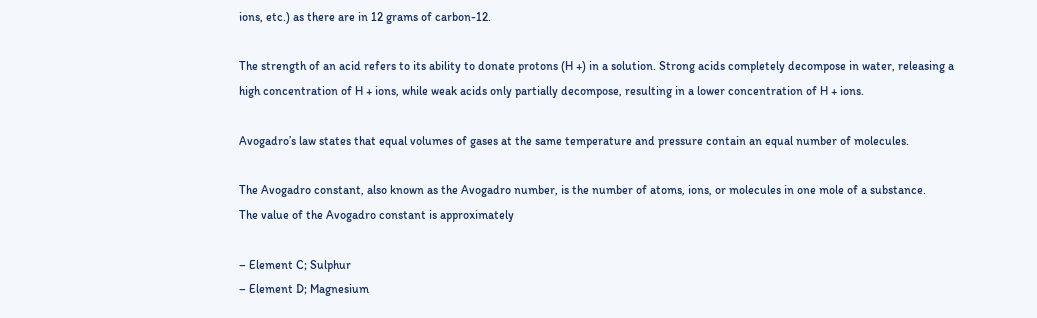ions, etc.) as there are in 12 grams of carbon-12.

The strength of an acid refers to its ability to donate protons (H +) in a solution. Strong acids completely decompose in water, releasing a high concentration of H + ions, while weak acids only partially decompose, resulting in a lower concentration of H + ions.

Avogadro’s law states that equal volumes of gases at the same temperature and pressure contain an equal number of molecules.

The Avogadro constant, also known as the Avogadro number, is the number of atoms, ions, or molecules in one mole of a substance.
The value of the Avogadro constant is approximately

– Element C; Sulphur
– Element D; Magnesium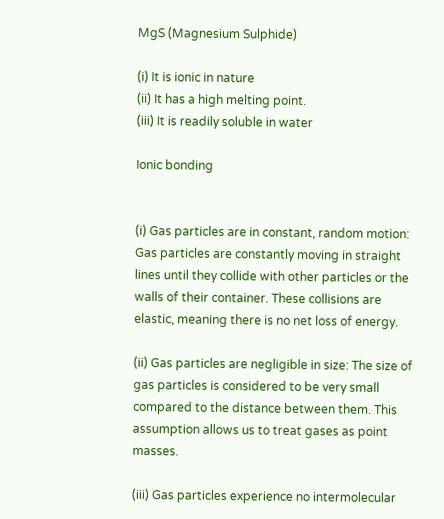MgS (Magnesium Sulphide)

(i) It is ionic in nature
(ii) It has a high melting point.
(iii) It is readily soluble in water

Ionic bonding


(i) Gas particles are in constant, random motion: Gas particles are constantly moving in straight lines until they collide with other particles or the walls of their container. These collisions are elastic, meaning there is no net loss of energy.

(ii) Gas particles are negligible in size: The size of gas particles is considered to be very small compared to the distance between them. This assumption allows us to treat gases as point masses.

(iii) Gas particles experience no intermolecular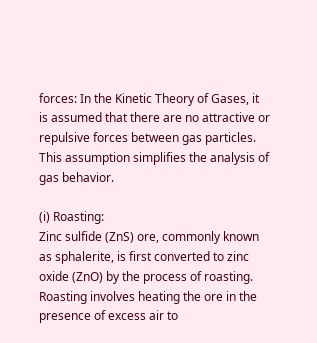forces: In the Kinetic Theory of Gases, it is assumed that there are no attractive or repulsive forces between gas particles. This assumption simplifies the analysis of gas behavior.

(i) Roasting:
Zinc sulfide (ZnS) ore, commonly known as sphalerite, is first converted to zinc oxide (ZnO) by the process of roasting. Roasting involves heating the ore in the presence of excess air to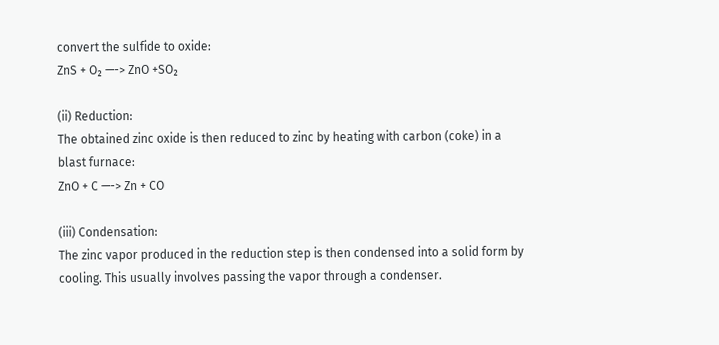convert the sulfide to oxide:
ZnS + O₂ —-> ZnO +SO₂

(ii) Reduction:
The obtained zinc oxide is then reduced to zinc by heating with carbon (coke) in a blast furnace:
ZnO + C —-> Zn + CO

(iii) Condensation:
The zinc vapor produced in the reduction step is then condensed into a solid form by cooling. This usually involves passing the vapor through a condenser.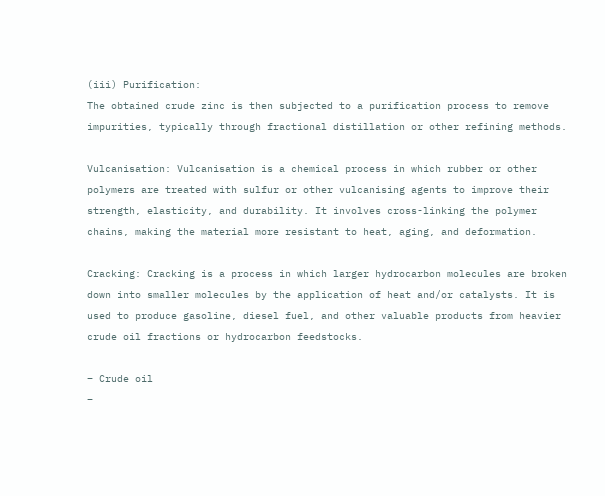(iii) Purification:
The obtained crude zinc is then subjected to a purification process to remove impurities, typically through fractional distillation or other refining methods.

Vulcanisation: Vulcanisation is a chemical process in which rubber or other polymers are treated with sulfur or other vulcanising agents to improve their strength, elasticity, and durability. It involves cross-linking the polymer chains, making the material more resistant to heat, aging, and deformation.

Cracking: Cracking is a process in which larger hydrocarbon molecules are broken down into smaller molecules by the application of heat and/or catalysts. It is used to produce gasoline, diesel fuel, and other valuable products from heavier crude oil fractions or hydrocarbon feedstocks.

– Crude oil
–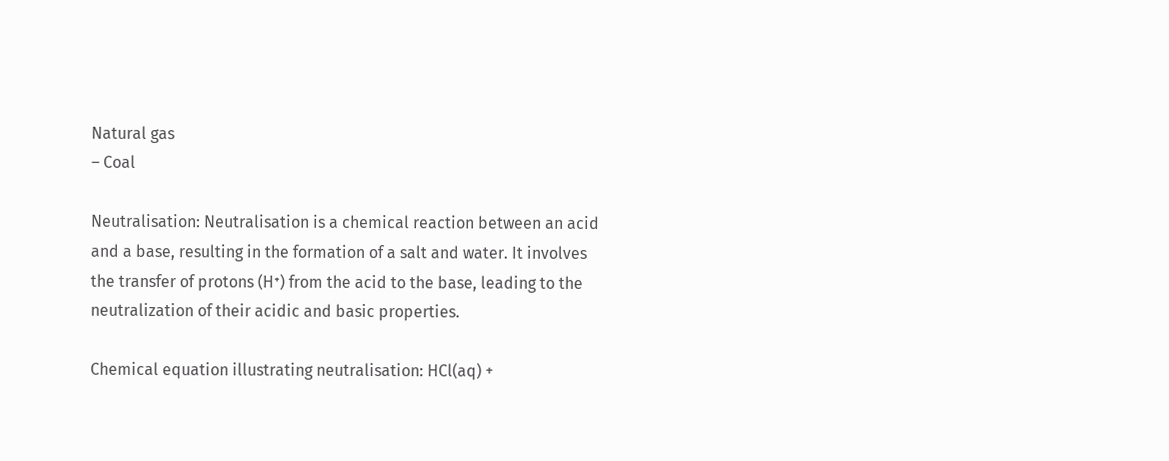Natural gas
– Coal

Neutralisation: Neutralisation is a chemical reaction between an acid and a base, resulting in the formation of a salt and water. It involves the transfer of protons (H⁺) from the acid to the base, leading to the neutralization of their acidic and basic properties.

Chemical equation illustrating neutralisation: HCl(aq) +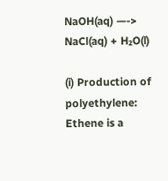NaOH(aq) —-> NaCl(aq) + H₂O(l)

(i) Production of polyethylene: Ethene is a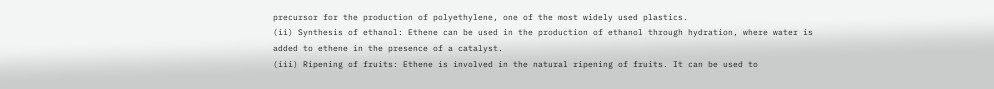precursor for the production of polyethylene, one of the most widely used plastics.
(ii) Synthesis of ethanol: Ethene can be used in the production of ethanol through hydration, where water is added to ethene in the presence of a catalyst.
(iii) Ripening of fruits: Ethene is involved in the natural ripening of fruits. It can be used to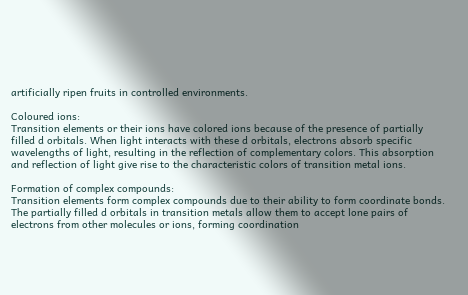artificially ripen fruits in controlled environments.

Coloured ions:
Transition elements or their ions have colored ions because of the presence of partially filled d orbitals. When light interacts with these d orbitals, electrons absorb specific wavelengths of light, resulting in the reflection of complementary colors. This absorption and reflection of light give rise to the characteristic colors of transition metal ions.

Formation of complex compounds:
Transition elements form complex compounds due to their ability to form coordinate bonds. The partially filled d orbitals in transition metals allow them to accept lone pairs of electrons from other molecules or ions, forming coordination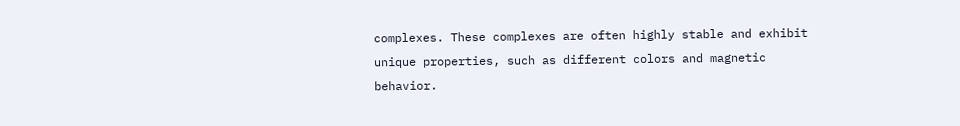complexes. These complexes are often highly stable and exhibit unique properties, such as different colors and magnetic behavior.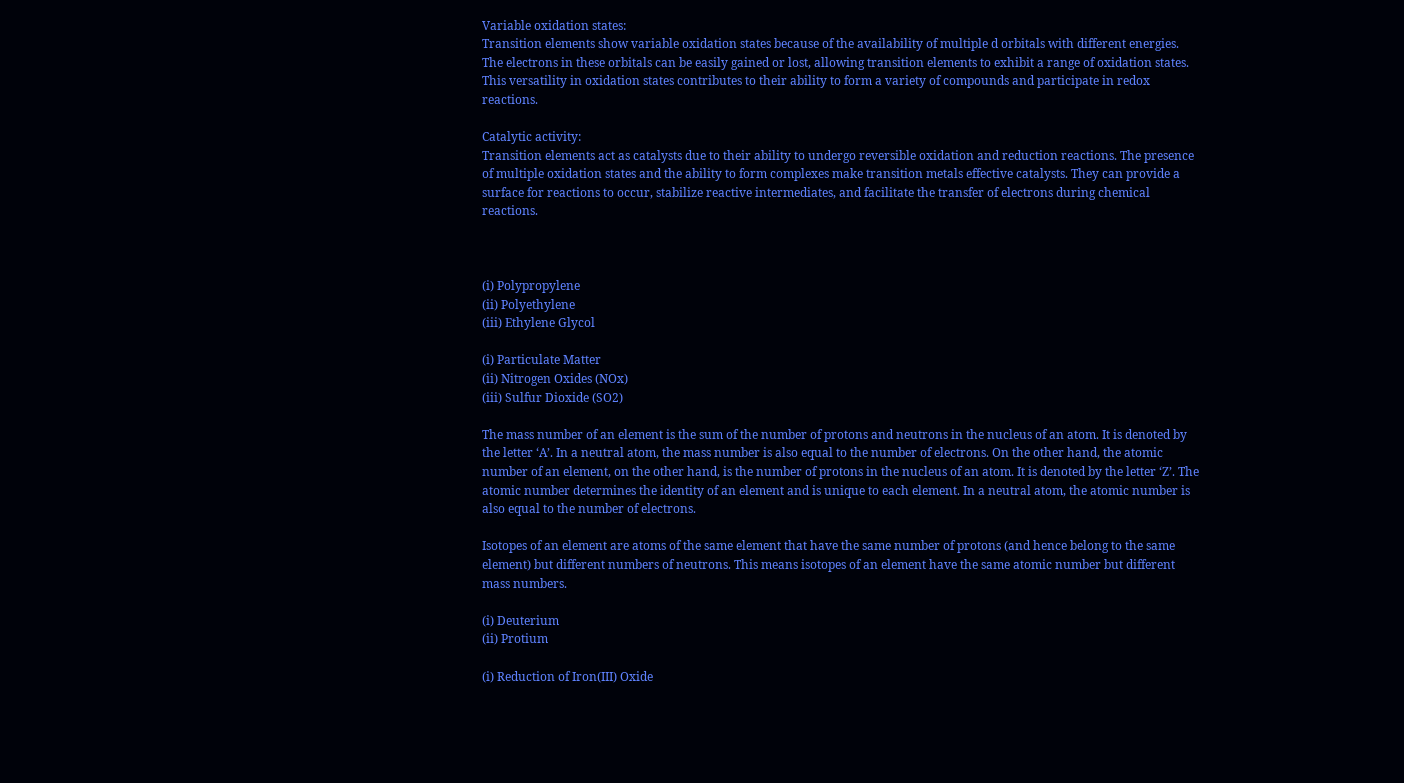Variable oxidation states:
Transition elements show variable oxidation states because of the availability of multiple d orbitals with different energies. The electrons in these orbitals can be easily gained or lost, allowing transition elements to exhibit a range of oxidation states. This versatility in oxidation states contributes to their ability to form a variety of compounds and participate in redox reactions.

Catalytic activity:
Transition elements act as catalysts due to their ability to undergo reversible oxidation and reduction reactions. The presence of multiple oxidation states and the ability to form complexes make transition metals effective catalysts. They can provide a surface for reactions to occur, stabilize reactive intermediates, and facilitate the transfer of electrons during chemical reactions.



(i) Polypropylene
(ii) Polyethylene
(iii) Ethylene Glycol

(i) Particulate Matter
(ii) Nitrogen Oxides (NOx)
(iii) Sulfur Dioxide (SO2)

The mass number of an element is the sum of the number of protons and neutrons in the nucleus of an atom. It is denoted by the letter ‘A’. In a neutral atom, the mass number is also equal to the number of electrons. On the other hand, the atomic number of an element, on the other hand, is the number of protons in the nucleus of an atom. It is denoted by the letter ‘Z’. The atomic number determines the identity of an element and is unique to each element. In a neutral atom, the atomic number is also equal to the number of electrons.

Isotopes of an element are atoms of the same element that have the same number of protons (and hence belong to the same element) but different numbers of neutrons. This means isotopes of an element have the same atomic number but different mass numbers.

(i) Deuterium
(ii) Protium

(i) Reduction of Iron(III) Oxide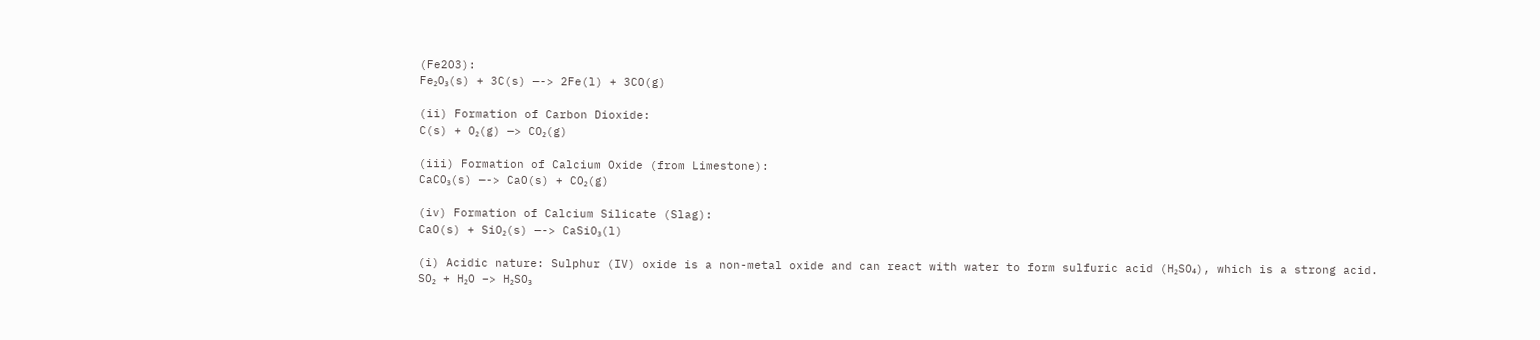(Fe2O3):
Fe₂O₃(s) + 3C(s) —-> 2Fe(l) + 3CO(g)

(ii) Formation of Carbon Dioxide:
C(s) + O₂(g) —> CO₂(g)

(iii) Formation of Calcium Oxide (from Limestone):
CaCO₃(s) —-> CaO(s) + CO₂(g)

(iv) Formation of Calcium Silicate (Slag):
CaO(s) + SiO₂(s) —-> CaSiO₃(l)

(i) Acidic nature: Sulphur (IV) oxide is a non-metal oxide and can react with water to form sulfuric acid (H₂SO₄), which is a strong acid.
SO₂ + H₂O –> H₂SO₃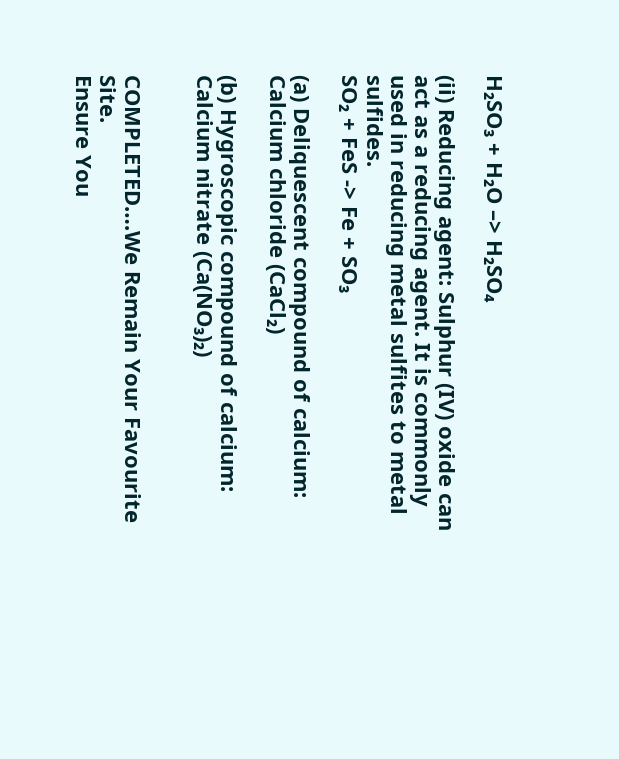H₂SO₃ + H₂O –> H₂SO₄

(ii) Reducing agent: Sulphur (IV) oxide can act as a reducing agent. It is commonly used in reducing metal sulfites to metal sulfides.
SO₂ + FeS -> Fe + SO₃

(a) Deliquescent compound of calcium: Calcium chloride (CaCl₂)

(b) Hygroscopic compound of calcium: Calcium nitrate (Ca(NO₃)₂)


COMPLETED….We Remain Your Favourite Site.
Ensure You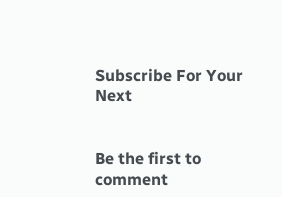Subscribe For Your Next


Be the first to comment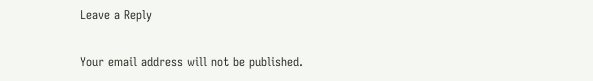Leave a Reply

Your email address will not be published.